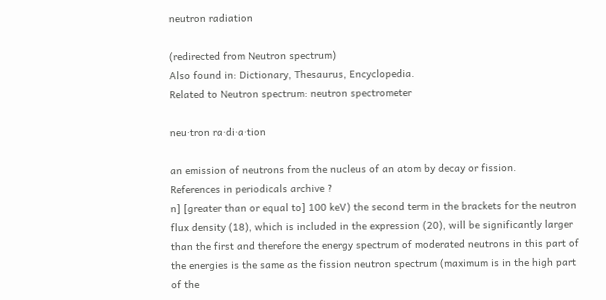neutron radiation

(redirected from Neutron spectrum)
Also found in: Dictionary, Thesaurus, Encyclopedia.
Related to Neutron spectrum: neutron spectrometer

neu·tron ra·di·a·tion

an emission of neutrons from the nucleus of an atom by decay or fission.
References in periodicals archive ?
n] [greater than or equal to] 100 keV) the second term in the brackets for the neutron flux density (18), which is included in the expression (20), will be significantly larger than the first and therefore the energy spectrum of moderated neutrons in this part of the energies is the same as the fission neutron spectrum (maximum is in the high part of the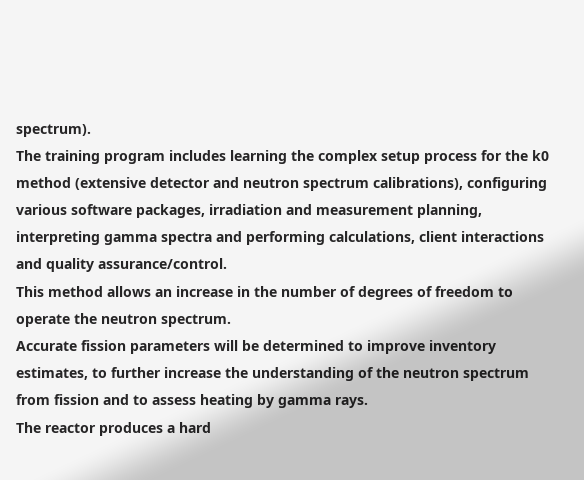spectrum).
The training program includes learning the complex setup process for the k0 method (extensive detector and neutron spectrum calibrations), configuring various software packages, irradiation and measurement planning, interpreting gamma spectra and performing calculations, client interactions and quality assurance/control.
This method allows an increase in the number of degrees of freedom to operate the neutron spectrum.
Accurate fission parameters will be determined to improve inventory estimates, to further increase the understanding of the neutron spectrum from fission and to assess heating by gamma rays.
The reactor produces a hard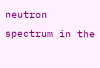neutron spectrum in the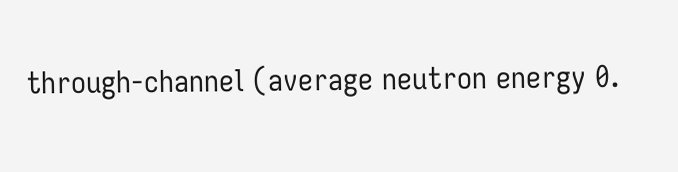through-channel (average neutron energy 0.